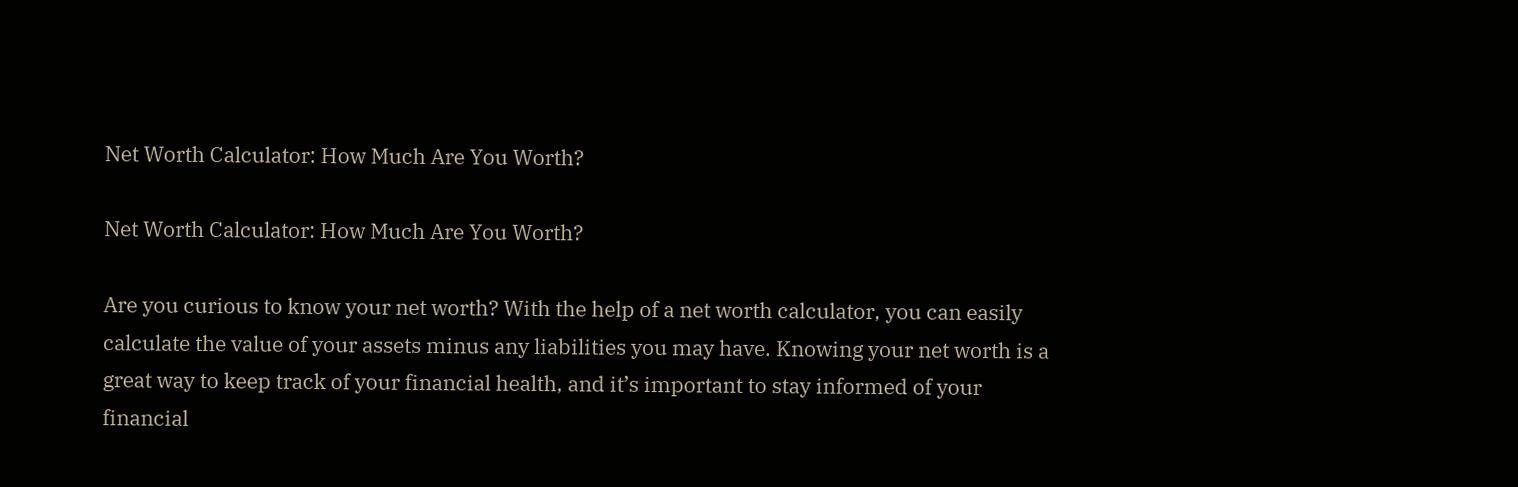Net Worth Calculator: How Much Are You Worth?

Net Worth Calculator: How Much Are You Worth?

Are you curious to know your net worth? With the help of a net worth calculator, you can easily calculate the value of your assets minus any liabilities you may have. Knowing your net worth is a great way to keep track of your financial health, and it’s important to stay informed of your financial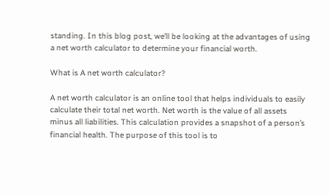standing. In this blog post, we’ll be looking at the advantages of using a net worth calculator to determine your financial worth.

What is A net worth calculator?

A net worth calculator is an online tool that helps individuals to easily calculate their total net worth. Net worth is the value of all assets minus all liabilities. This calculation provides a snapshot of a person’s financial health. The purpose of this tool is to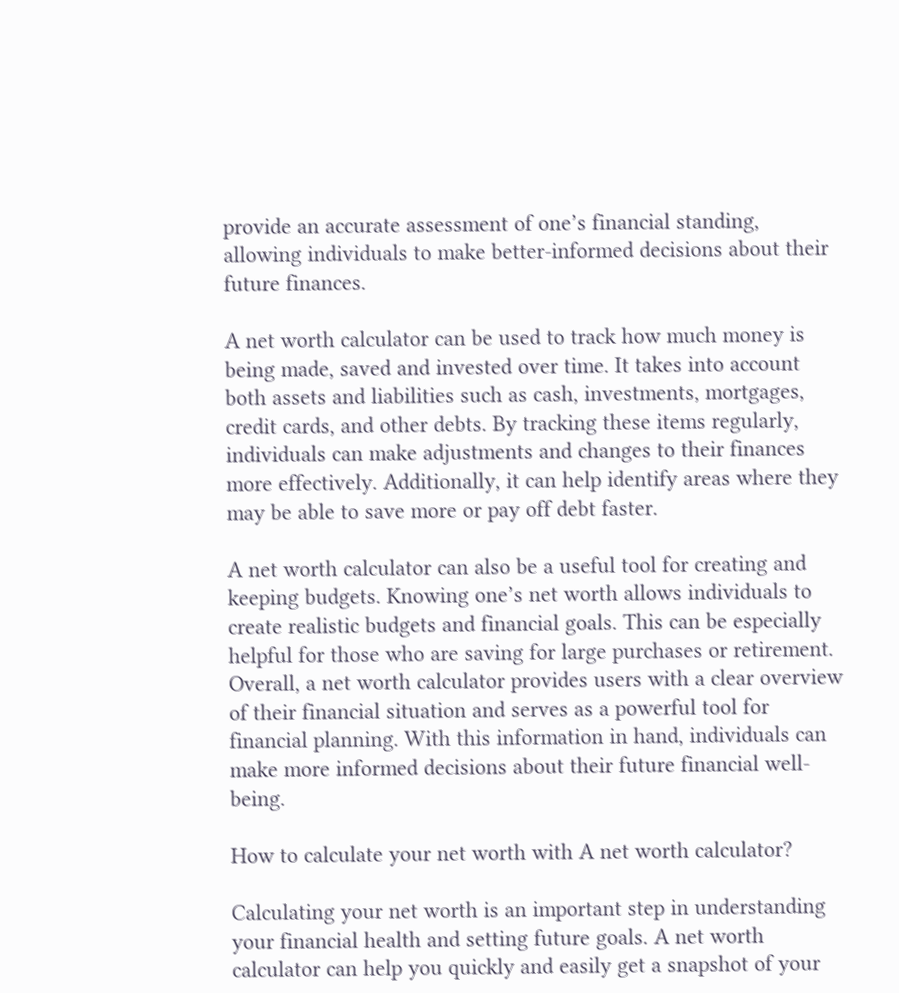provide an accurate assessment of one’s financial standing, allowing individuals to make better-informed decisions about their future finances.

A net worth calculator can be used to track how much money is being made, saved and invested over time. It takes into account both assets and liabilities such as cash, investments, mortgages, credit cards, and other debts. By tracking these items regularly, individuals can make adjustments and changes to their finances more effectively. Additionally, it can help identify areas where they may be able to save more or pay off debt faster.

A net worth calculator can also be a useful tool for creating and keeping budgets. Knowing one’s net worth allows individuals to create realistic budgets and financial goals. This can be especially helpful for those who are saving for large purchases or retirement. Overall, a net worth calculator provides users with a clear overview of their financial situation and serves as a powerful tool for financial planning. With this information in hand, individuals can make more informed decisions about their future financial well-being.

How to calculate your net worth with A net worth calculator?

Calculating your net worth is an important step in understanding your financial health and setting future goals. A net worth calculator can help you quickly and easily get a snapshot of your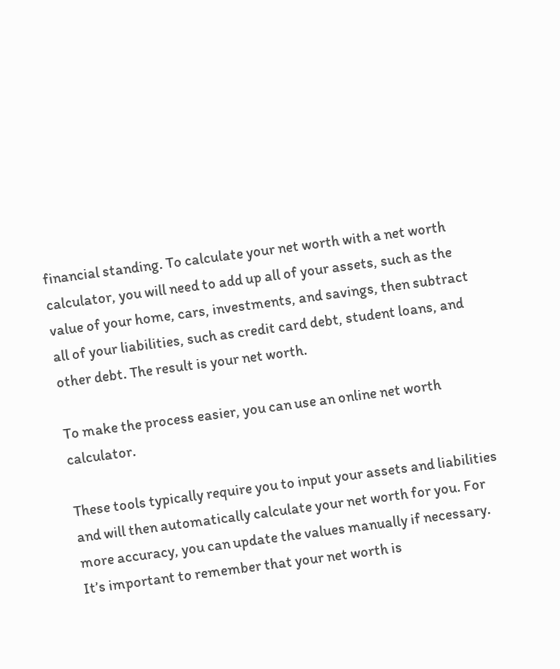financial standing. To calculate your net worth with a net worth calculator, you will need to add up all of your assets, such as the value of your home, cars, investments, and savings, then subtract all of your liabilities, such as credit card debt, student loans, and other debt. The result is your net worth.

To make the process easier, you can use an online net worth calculator.

These tools typically require you to input your assets and liabilities and will then automatically calculate your net worth for you. For more accuracy, you can update the values manually if necessary. It’s important to remember that your net worth is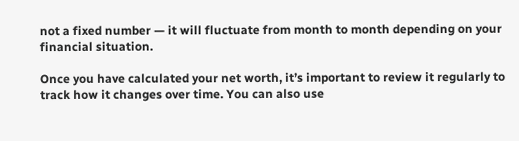not a fixed number — it will fluctuate from month to month depending on your financial situation.

Once you have calculated your net worth, it’s important to review it regularly to track how it changes over time. You can also use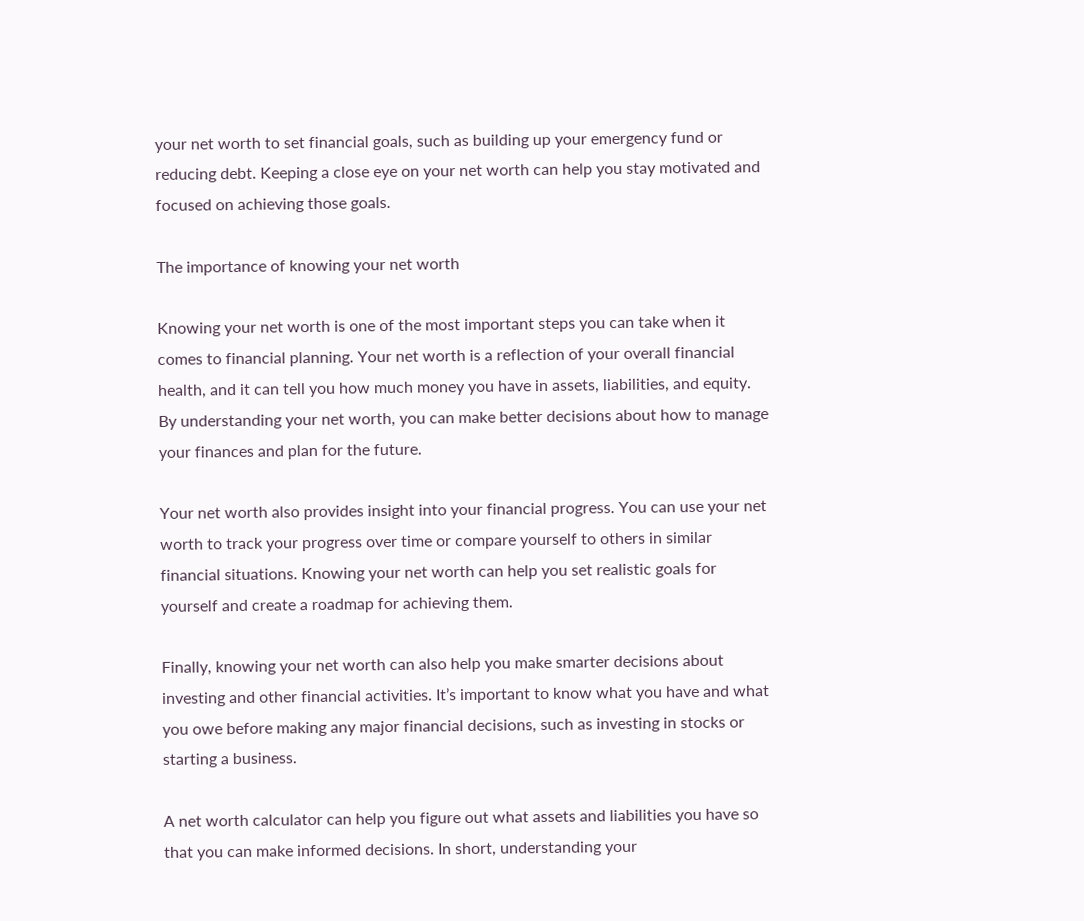your net worth to set financial goals, such as building up your emergency fund or reducing debt. Keeping a close eye on your net worth can help you stay motivated and focused on achieving those goals.

The importance of knowing your net worth

Knowing your net worth is one of the most important steps you can take when it comes to financial planning. Your net worth is a reflection of your overall financial health, and it can tell you how much money you have in assets, liabilities, and equity. By understanding your net worth, you can make better decisions about how to manage your finances and plan for the future.

Your net worth also provides insight into your financial progress. You can use your net worth to track your progress over time or compare yourself to others in similar financial situations. Knowing your net worth can help you set realistic goals for yourself and create a roadmap for achieving them.

Finally, knowing your net worth can also help you make smarter decisions about investing and other financial activities. It’s important to know what you have and what you owe before making any major financial decisions, such as investing in stocks or starting a business.

A net worth calculator can help you figure out what assets and liabilities you have so that you can make informed decisions. In short, understanding your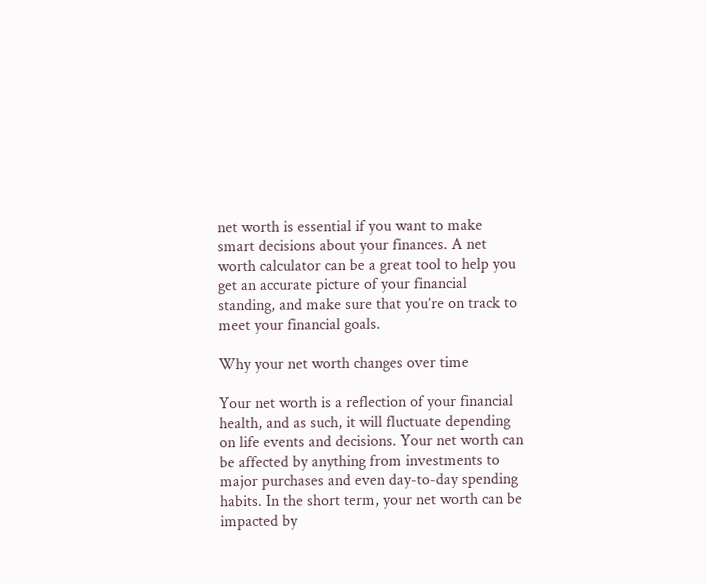net worth is essential if you want to make smart decisions about your finances. A net worth calculator can be a great tool to help you get an accurate picture of your financial standing, and make sure that you’re on track to meet your financial goals.

Why your net worth changes over time

Your net worth is a reflection of your financial health, and as such, it will fluctuate depending on life events and decisions. Your net worth can be affected by anything from investments to major purchases and even day-to-day spending habits. In the short term, your net worth can be impacted by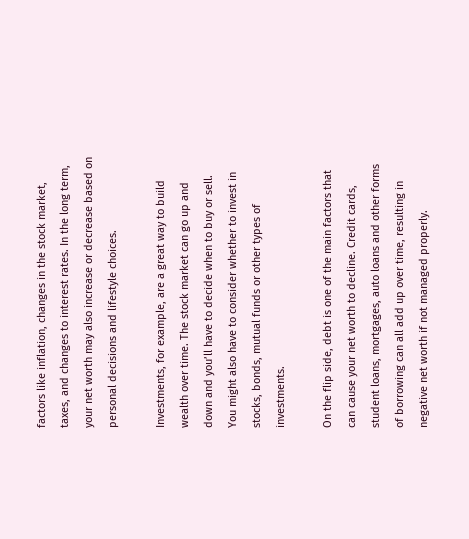factors like inflation, changes in the stock market, taxes, and changes to interest rates. In the long term, your net worth may also increase or decrease based on personal decisions and lifestyle choices.

Investments, for example, are a great way to build wealth over time. The stock market can go up and down and you’ll have to decide when to buy or sell. You might also have to consider whether to invest in stocks, bonds, mutual funds or other types of investments.

On the flip side, debt is one of the main factors that can cause your net worth to decline. Credit cards, student loans, mortgages, auto loans and other forms of borrowing can all add up over time, resulting in negative net worth if not managed properly.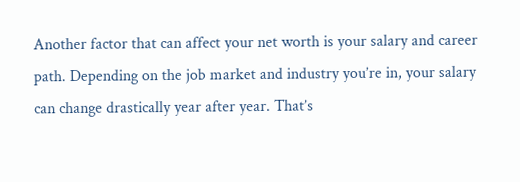Another factor that can affect your net worth is your salary and career path. Depending on the job market and industry you’re in, your salary can change drastically year after year. That’s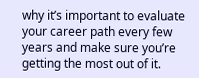why it’s important to evaluate your career path every few years and make sure you’re getting the most out of it.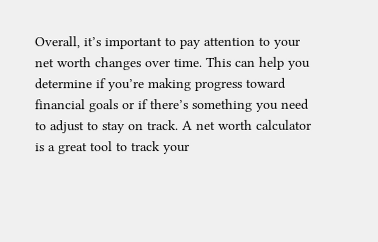Overall, it’s important to pay attention to your net worth changes over time. This can help you determine if you’re making progress toward financial goals or if there’s something you need to adjust to stay on track. A net worth calculator is a great tool to track your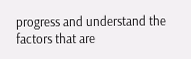progress and understand the factors that are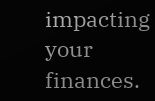impacting your finances.